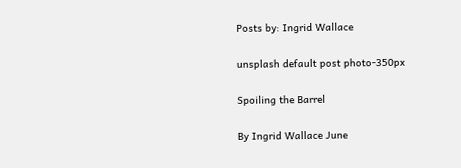Posts by: Ingrid Wallace

unsplash default post photo-350px

Spoiling the Barrel

By Ingrid Wallace June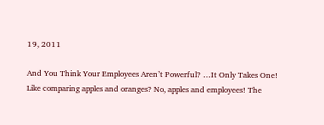19, 2011

And You Think Your Employees Aren’t Powerful? …It Only Takes One!
Like comparing apples and oranges? No, apples and employees! The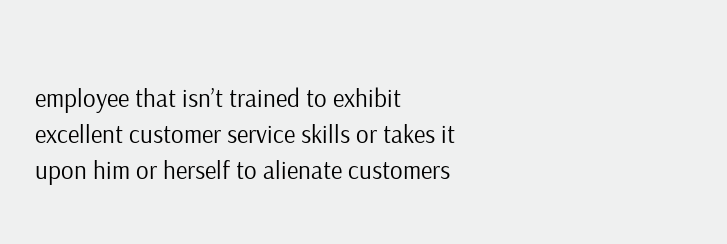employee that isn’t trained to exhibit excellent customer service skills or takes it upon him or herself to alienate customers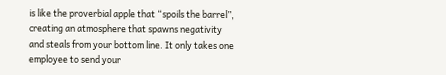is like the proverbial apple that “spoils the barrel”, creating an atmosphere that spawns negativity and steals from your bottom line. It only takes one employee to send your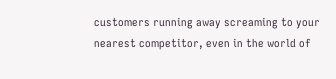customers running away screaming to your nearest competitor, even in the world of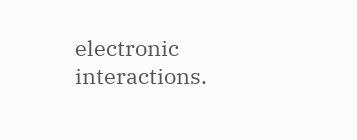electronic interactions.